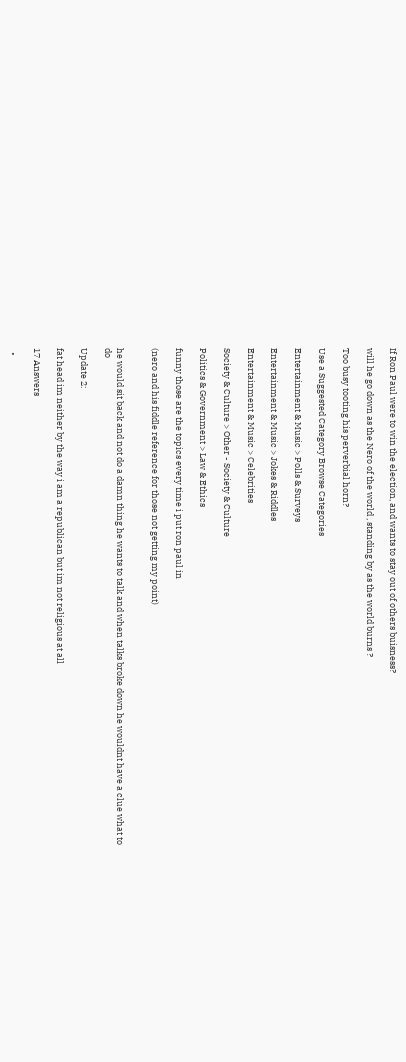If Ron Paul were to win the election, and wants to stay out of others buisness?

will he go down as the Nero of the world , standing by as the world burns ?

Too busy tooting his perverbial horn?

Use a Suggested Category Browse Categories

Entertainment & Music > Polls & Surveys

Entertainment & Music > Jokes & Riddles

Entertainment & Music > Celebrities

Society & Culture > Other - Society & Culture

Politics & Government > Law & Ethics

funny those are the topics every time i put ron paul in

(nero and his fiddle reference for those not getting my point)


he would sit back and not do a damn thing he wants to talk and when talks broke down he wouldnt have a clue what to do

Update 2:

fat head im neither by the way i am a republican but im not religious at all

17 Answers

  •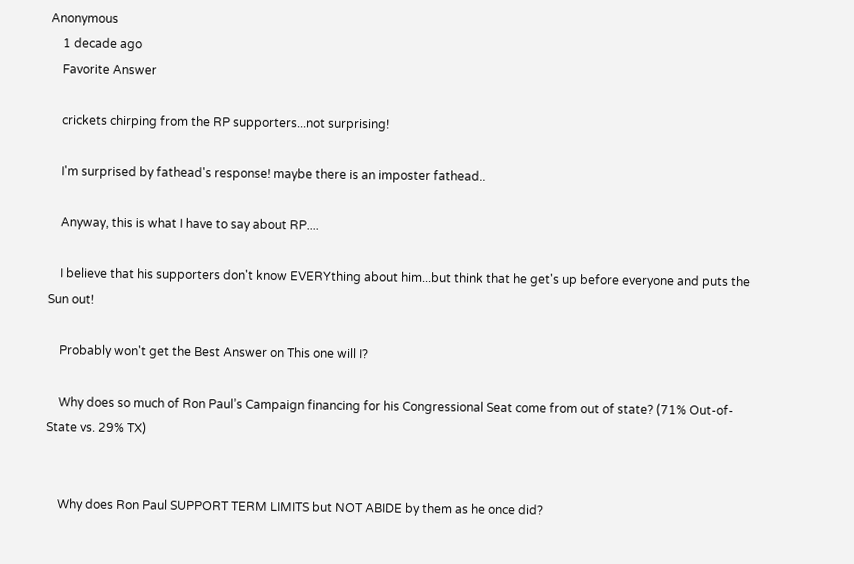Anonymous
    1 decade ago
    Favorite Answer

    crickets chirping from the RP supporters...not surprising!

    I'm surprised by fathead's response! maybe there is an imposter fathead..

    Anyway, this is what I have to say about RP....

    I believe that his supporters don't know EVERYthing about him...but think that he get's up before everyone and puts the Sun out!

    Probably won't get the Best Answer on This one will I?

    Why does so much of Ron Paul’s Campaign financing for his Congressional Seat come from out of state? (71% Out-of-State vs. 29% TX)


    Why does Ron Paul SUPPORT TERM LIMITS but NOT ABIDE by them as he once did?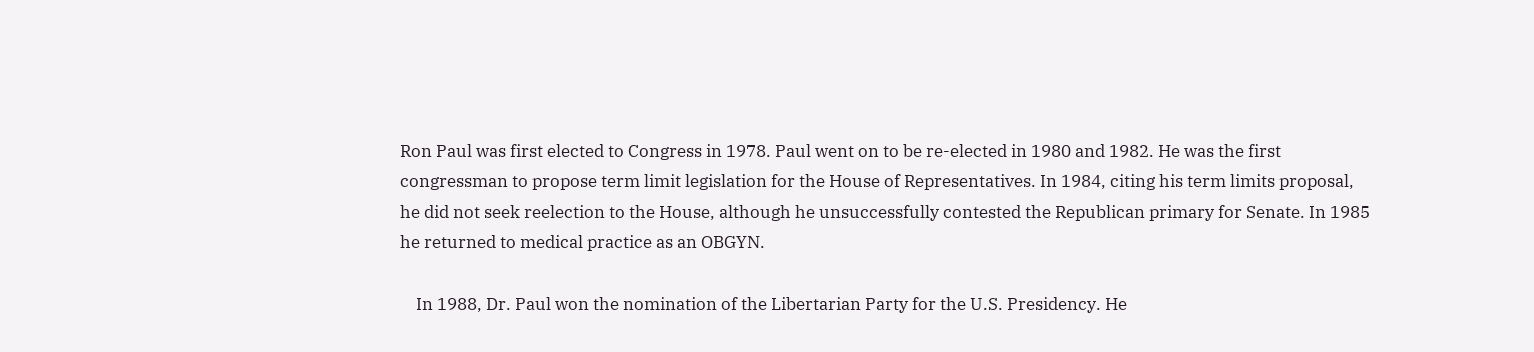Ron Paul was first elected to Congress in 1978. Paul went on to be re-elected in 1980 and 1982. He was the first congressman to propose term limit legislation for the House of Representatives. In 1984, citing his term limits proposal, he did not seek reelection to the House, although he unsuccessfully contested the Republican primary for Senate. In 1985 he returned to medical practice as an OBGYN.

    In 1988, Dr. Paul won the nomination of the Libertarian Party for the U.S. Presidency. He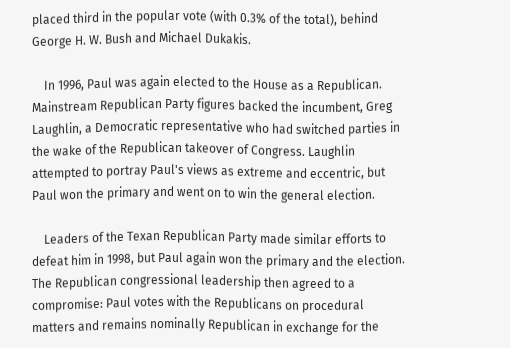placed third in the popular vote (with 0.3% of the total), behind George H. W. Bush and Michael Dukakis.

    In 1996, Paul was again elected to the House as a Republican. Mainstream Republican Party figures backed the incumbent, Greg Laughlin, a Democratic representative who had switched parties in the wake of the Republican takeover of Congress. Laughlin attempted to portray Paul's views as extreme and eccentric, but Paul won the primary and went on to win the general election.

    Leaders of the Texan Republican Party made similar efforts to defeat him in 1998, but Paul again won the primary and the election. The Republican congressional leadership then agreed to a compromise: Paul votes with the Republicans on procedural matters and remains nominally Republican in exchange for the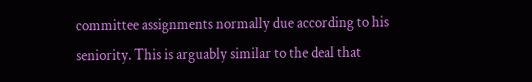committee assignments normally due according to his seniority. This is arguably similar to the deal that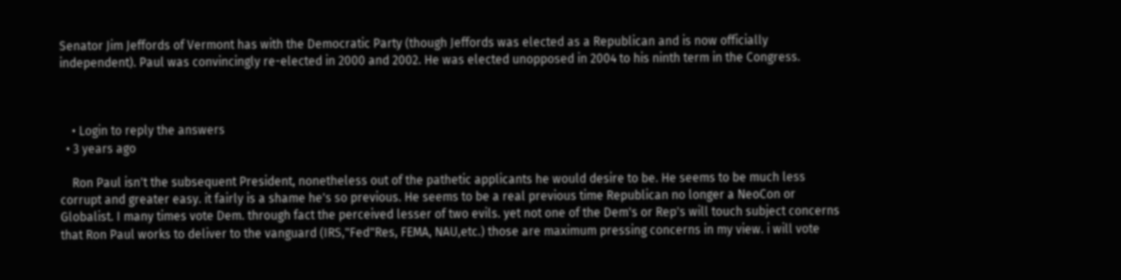Senator Jim Jeffords of Vermont has with the Democratic Party (though Jeffords was elected as a Republican and is now officially independent). Paul was convincingly re-elected in 2000 and 2002. He was elected unopposed in 2004 to his ninth term in the Congress.



    • Login to reply the answers
  • 3 years ago

    Ron Paul isn't the subsequent President, nonetheless out of the pathetic applicants he would desire to be. He seems to be much less corrupt and greater easy. it fairly is a shame he's so previous. He seems to be a real previous time Republican no longer a NeoCon or Globalist. I many times vote Dem. through fact the perceived lesser of two evils. yet not one of the Dem's or Rep's will touch subject concerns that Ron Paul works to deliver to the vanguard (IRS,"Fed"Res, FEMA, NAU,etc.) those are maximum pressing concerns in my view. i will vote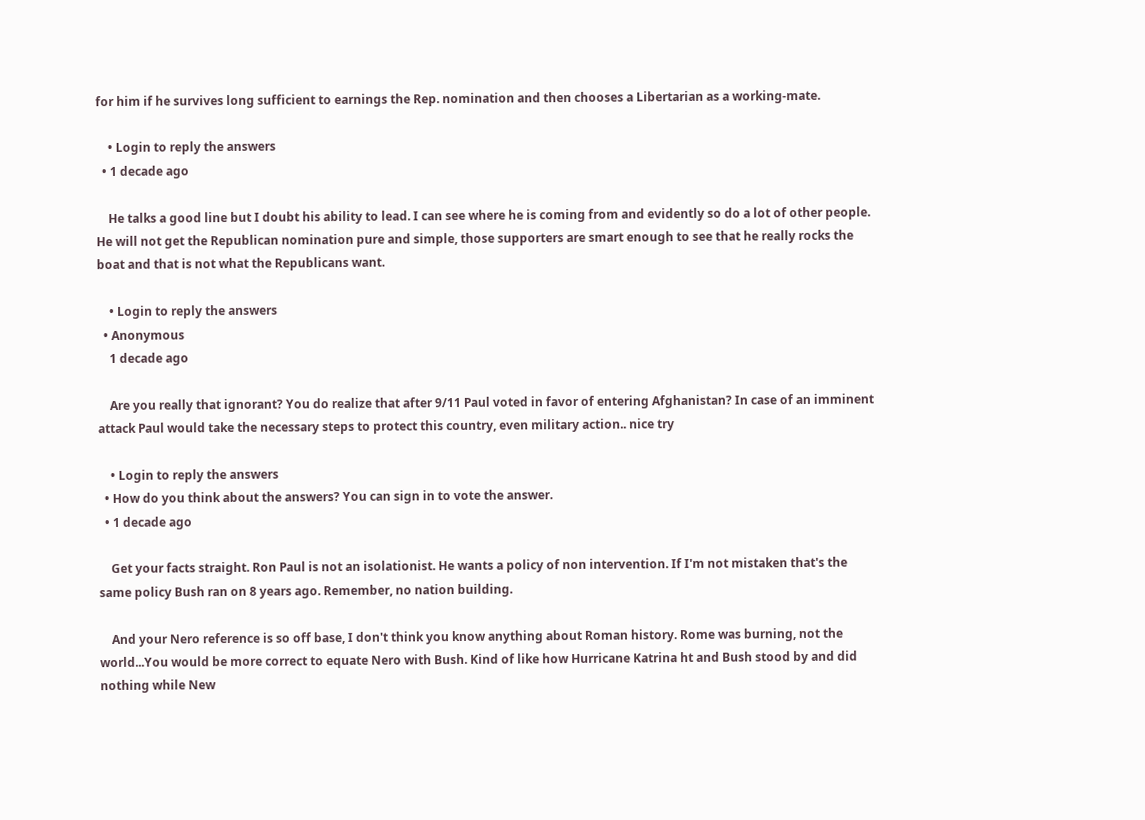for him if he survives long sufficient to earnings the Rep. nomination and then chooses a Libertarian as a working-mate.

    • Login to reply the answers
  • 1 decade ago

    He talks a good line but I doubt his ability to lead. I can see where he is coming from and evidently so do a lot of other people. He will not get the Republican nomination pure and simple, those supporters are smart enough to see that he really rocks the boat and that is not what the Republicans want.

    • Login to reply the answers
  • Anonymous
    1 decade ago

    Are you really that ignorant? You do realize that after 9/11 Paul voted in favor of entering Afghanistan? In case of an imminent attack Paul would take the necessary steps to protect this country, even military action.. nice try

    • Login to reply the answers
  • How do you think about the answers? You can sign in to vote the answer.
  • 1 decade ago

    Get your facts straight. Ron Paul is not an isolationist. He wants a policy of non intervention. If I'm not mistaken that's the same policy Bush ran on 8 years ago. Remember, no nation building.

    And your Nero reference is so off base, I don't think you know anything about Roman history. Rome was burning, not the world...You would be more correct to equate Nero with Bush. Kind of like how Hurricane Katrina ht and Bush stood by and did nothing while New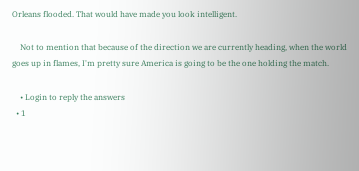Orleans flooded. That would have made you look intelligent.

    Not to mention that because of the direction we are currently heading, when the world goes up in flames, I'm pretty sure America is going to be the one holding the match.

    • Login to reply the answers
  • 1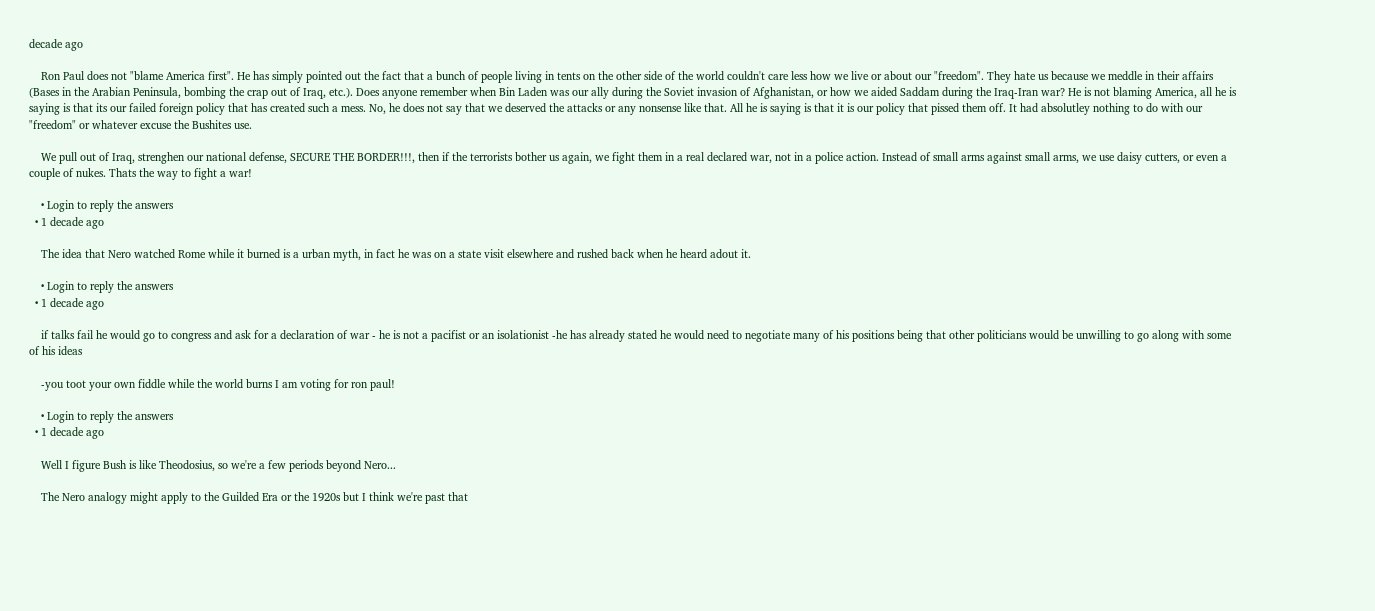decade ago

    Ron Paul does not "blame America first". He has simply pointed out the fact that a bunch of people living in tents on the other side of the world couldn't care less how we live or about our "freedom". They hate us because we meddle in their affairs (Bases in the Arabian Peninsula, bombing the crap out of Iraq, etc.). Does anyone remember when Bin Laden was our ally during the Soviet invasion of Afghanistan, or how we aided Saddam during the Iraq-Iran war? He is not blaming America, all he is saying is that its our failed foreign policy that has created such a mess. No, he does not say that we deserved the attacks or any nonsense like that. All he is saying is that it is our policy that pissed them off. It had absolutley nothing to do with our "freedom" or whatever excuse the Bushites use.

    We pull out of Iraq, strenghen our national defense, SECURE THE BORDER!!!, then if the terrorists bother us again, we fight them in a real declared war, not in a police action. Instead of small arms against small arms, we use daisy cutters, or even a couple of nukes. Thats the way to fight a war!

    • Login to reply the answers
  • 1 decade ago

    The idea that Nero watched Rome while it burned is a urban myth, in fact he was on a state visit elsewhere and rushed back when he heard adout it.

    • Login to reply the answers
  • 1 decade ago

    if talks fail he would go to congress and ask for a declaration of war - he is not a pacifist or an isolationist -he has already stated he would need to negotiate many of his positions being that other politicians would be unwilling to go along with some of his ideas

    -you toot your own fiddle while the world burns I am voting for ron paul!

    • Login to reply the answers
  • 1 decade ago

    Well I figure Bush is like Theodosius, so we're a few periods beyond Nero...

    The Nero analogy might apply to the Guilded Era or the 1920s but I think we're past that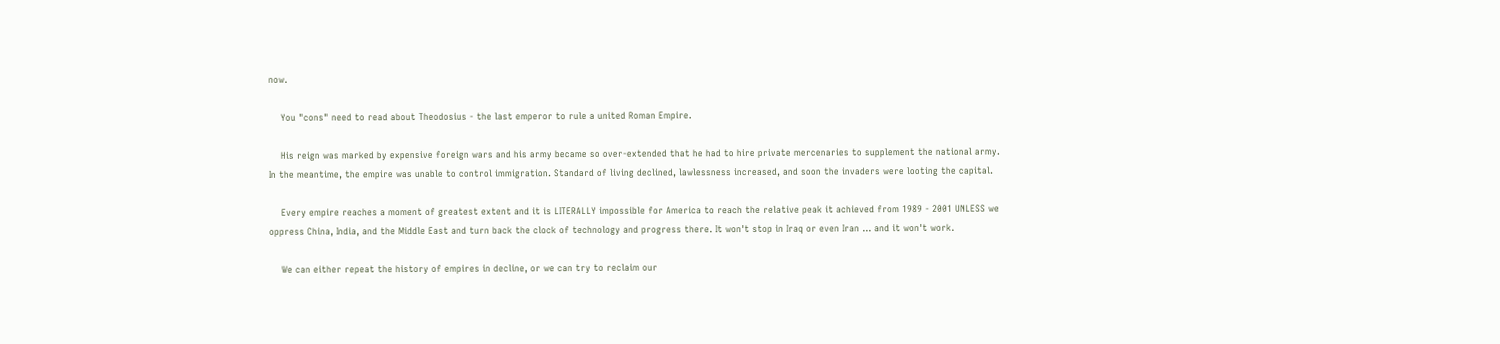now.

    You "cons" need to read about Theodosius - the last emperor to rule a united Roman Empire.

    His reign was marked by expensive foreign wars and his army became so over-extended that he had to hire private mercenaries to supplement the national army. In the meantime, the empire was unable to control immigration. Standard of living declined, lawlessness increased, and soon the invaders were looting the capital.

    Every empire reaches a moment of greatest extent and it is LITERALLY impossible for America to reach the relative peak it achieved from 1989 - 2001 UNLESS we oppress China, India, and the Middle East and turn back the clock of technology and progress there. It won't stop in Iraq or even Iran ... and it won't work.

    We can either repeat the history of empires in decline, or we can try to reclaim our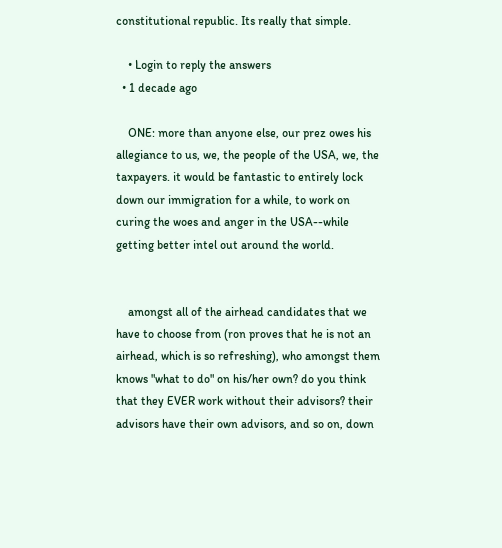constitutional republic. Its really that simple.

    • Login to reply the answers
  • 1 decade ago

    ONE: more than anyone else, our prez owes his allegiance to us, we, the people of the USA, we, the taxpayers. it would be fantastic to entirely lock down our immigration for a while, to work on curing the woes and anger in the USA--while getting better intel out around the world.


    amongst all of the airhead candidates that we have to choose from (ron proves that he is not an airhead, which is so refreshing), who amongst them knows "what to do" on his/her own? do you think that they EVER work without their advisors? their advisors have their own advisors, and so on, down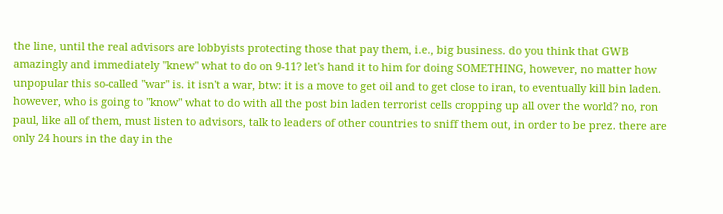the line, until the real advisors are lobbyists protecting those that pay them, i.e., big business. do you think that GWB amazingly and immediately "knew" what to do on 9-11? let's hand it to him for doing SOMETHING, however, no matter how unpopular this so-called "war" is. it isn't a war, btw: it is a move to get oil and to get close to iran, to eventually kill bin laden. however, who is going to "know" what to do with all the post bin laden terrorist cells cropping up all over the world? no, ron paul, like all of them, must listen to advisors, talk to leaders of other countries to sniff them out, in order to be prez. there are only 24 hours in the day in the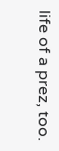life of a prez, too.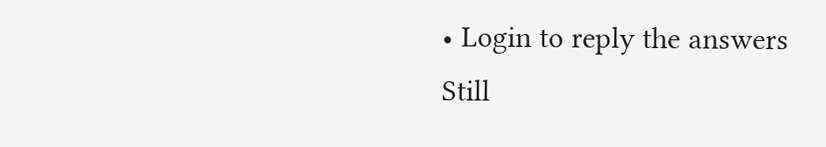• Login to reply the answers
Still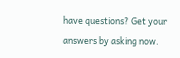have questions? Get your answers by asking now.